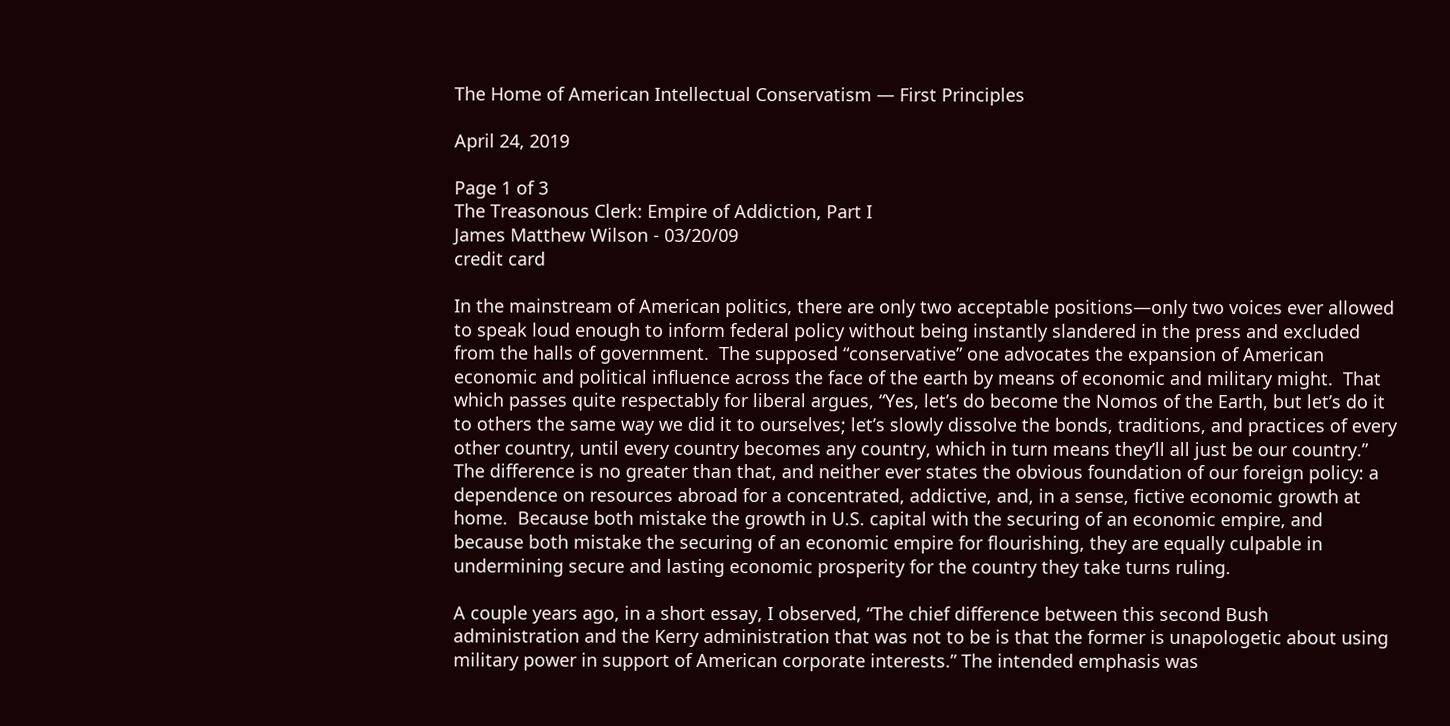The Home of American Intellectual Conservatism — First Principles

April 24, 2019

Page 1 of 3
The Treasonous Clerk: Empire of Addiction, Part I
James Matthew Wilson - 03/20/09
credit card

In the mainstream of American politics, there are only two acceptable positions—only two voices ever allowed to speak loud enough to inform federal policy without being instantly slandered in the press and excluded from the halls of government.  The supposed “conservative” one advocates the expansion of American economic and political influence across the face of the earth by means of economic and military might.  That which passes quite respectably for liberal argues, “Yes, let’s do become the Nomos of the Earth, but let’s do it to others the same way we did it to ourselves; let’s slowly dissolve the bonds, traditions, and practices of every other country, until every country becomes any country, which in turn means they’ll all just be our country.”  The difference is no greater than that, and neither ever states the obvious foundation of our foreign policy: a dependence on resources abroad for a concentrated, addictive, and, in a sense, fictive economic growth at home.  Because both mistake the growth in U.S. capital with the securing of an economic empire, and because both mistake the securing of an economic empire for flourishing, they are equally culpable in undermining secure and lasting economic prosperity for the country they take turns ruling.

A couple years ago, in a short essay, I observed, “The chief difference between this second Bush administration and the Kerry administration that was not to be is that the former is unapologetic about using military power in support of American corporate interests.” The intended emphasis was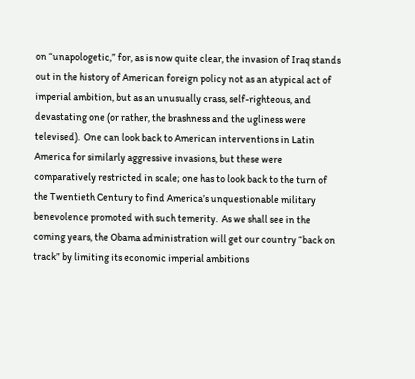on “unapologetic,” for, as is now quite clear, the invasion of Iraq stands out in the history of American foreign policy not as an atypical act of imperial ambition, but as an unusually crass, self-righteous, and devastating one (or rather, the brashness and the ugliness were televised).  One can look back to American interventions in Latin America for similarly aggressive invasions, but these were comparatively restricted in scale; one has to look back to the turn of the Twentieth Century to find America’s unquestionable military benevolence promoted with such temerity.  As we shall see in the coming years, the Obama administration will get our country “back on track” by limiting its economic imperial ambitions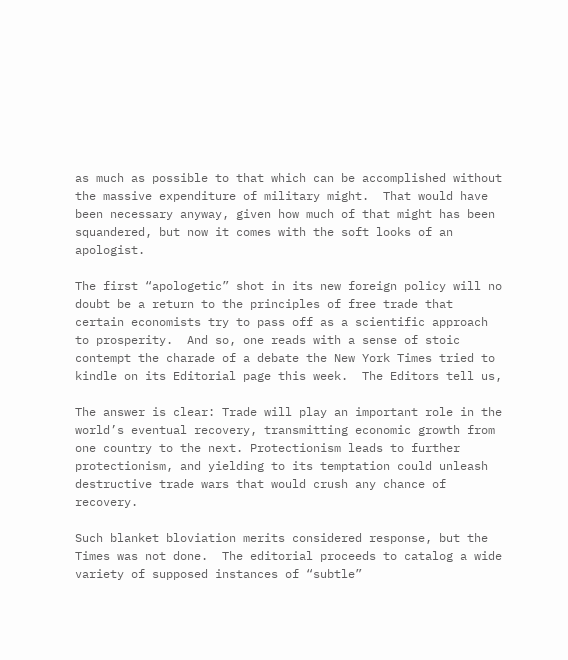as much as possible to that which can be accomplished without the massive expenditure of military might.  That would have been necessary anyway, given how much of that might has been squandered, but now it comes with the soft looks of an apologist.

The first “apologetic” shot in its new foreign policy will no doubt be a return to the principles of free trade that certain economists try to pass off as a scientific approach to prosperity.  And so, one reads with a sense of stoic contempt the charade of a debate the New York Times tried to kindle on its Editorial page this week.  The Editors tell us,

The answer is clear: Trade will play an important role in the world’s eventual recovery, transmitting economic growth from one country to the next. Protectionism leads to further protectionism, and yielding to its temptation could unleash destructive trade wars that would crush any chance of recovery.

Such blanket bloviation merits considered response, but the Times was not done.  The editorial proceeds to catalog a wide variety of supposed instances of “subtle”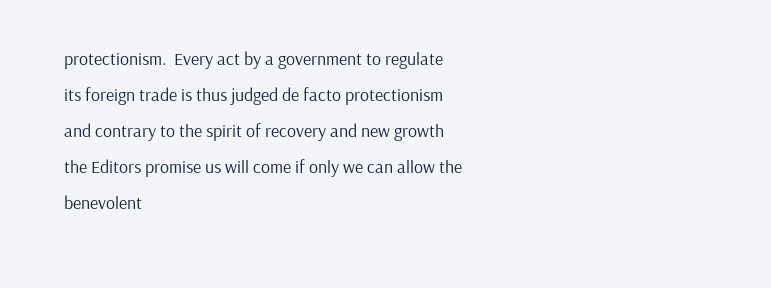protectionism.  Every act by a government to regulate its foreign trade is thus judged de facto protectionism and contrary to the spirit of recovery and new growth the Editors promise us will come if only we can allow the benevolent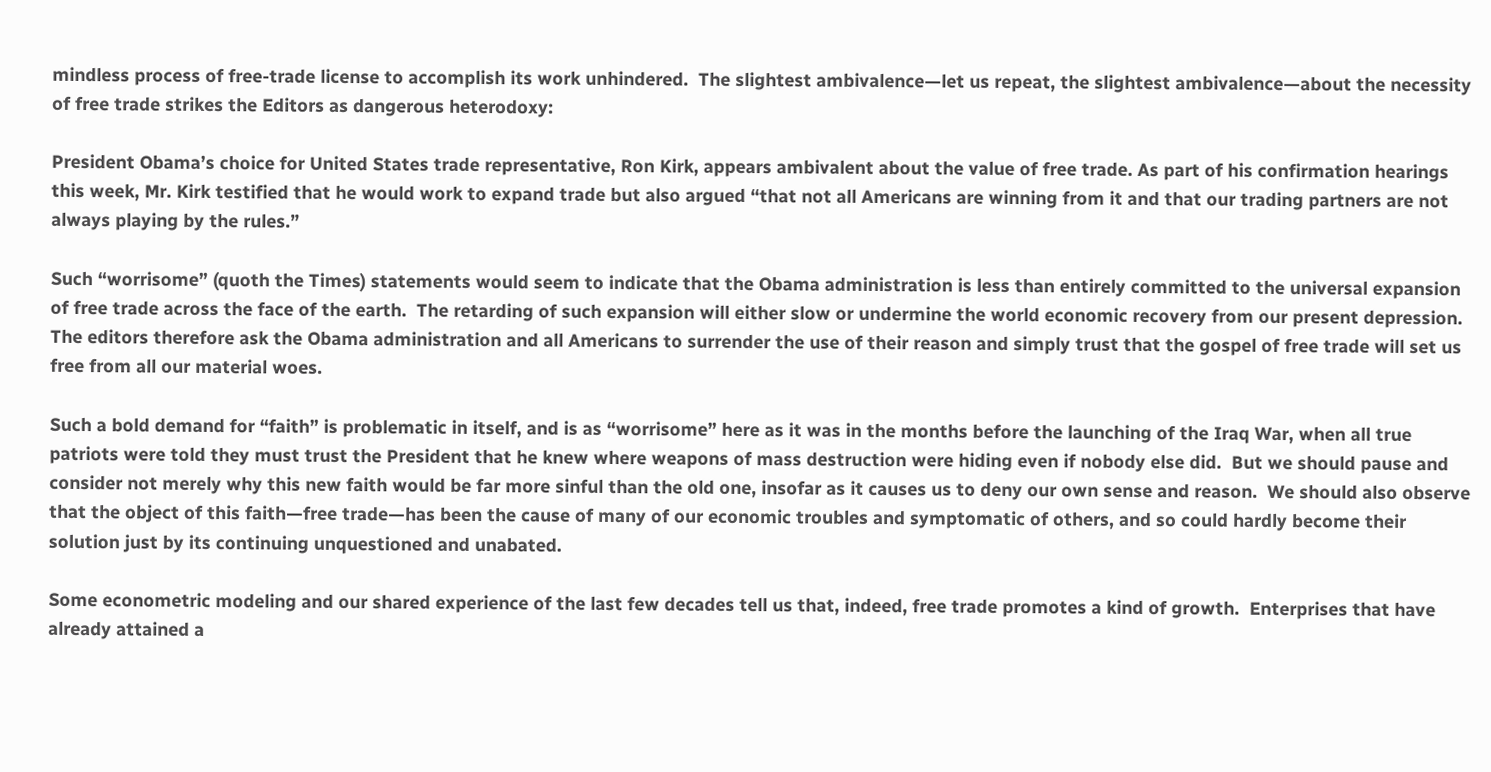mindless process of free-trade license to accomplish its work unhindered.  The slightest ambivalence—let us repeat, the slightest ambivalence—about the necessity of free trade strikes the Editors as dangerous heterodoxy:

President Obama’s choice for United States trade representative, Ron Kirk, appears ambivalent about the value of free trade. As part of his confirmation hearings this week, Mr. Kirk testified that he would work to expand trade but also argued “that not all Americans are winning from it and that our trading partners are not always playing by the rules.”

Such “worrisome” (quoth the Times) statements would seem to indicate that the Obama administration is less than entirely committed to the universal expansion of free trade across the face of the earth.  The retarding of such expansion will either slow or undermine the world economic recovery from our present depression.  The editors therefore ask the Obama administration and all Americans to surrender the use of their reason and simply trust that the gospel of free trade will set us free from all our material woes.

Such a bold demand for “faith” is problematic in itself, and is as “worrisome” here as it was in the months before the launching of the Iraq War, when all true patriots were told they must trust the President that he knew where weapons of mass destruction were hiding even if nobody else did.  But we should pause and consider not merely why this new faith would be far more sinful than the old one, insofar as it causes us to deny our own sense and reason.  We should also observe that the object of this faith—free trade—has been the cause of many of our economic troubles and symptomatic of others, and so could hardly become their solution just by its continuing unquestioned and unabated.

Some econometric modeling and our shared experience of the last few decades tell us that, indeed, free trade promotes a kind of growth.  Enterprises that have already attained a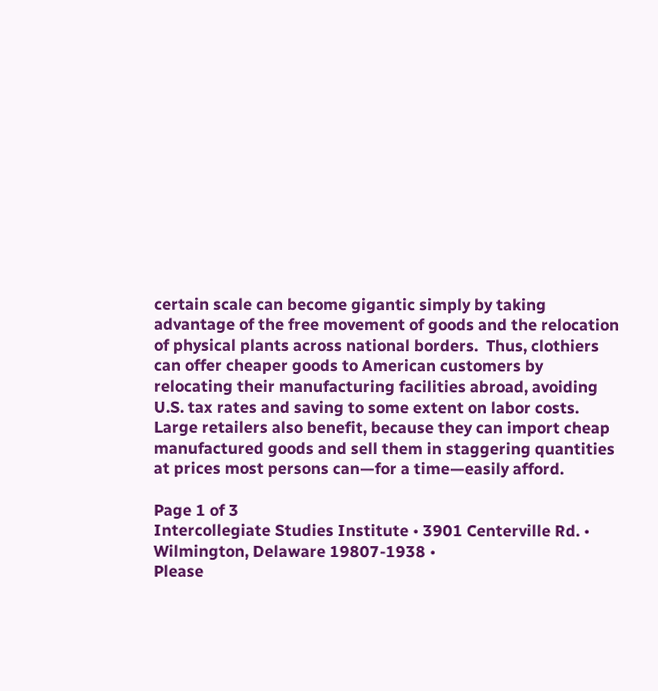certain scale can become gigantic simply by taking advantage of the free movement of goods and the relocation of physical plants across national borders.  Thus, clothiers can offer cheaper goods to American customers by relocating their manufacturing facilities abroad, avoiding U.S. tax rates and saving to some extent on labor costs.  Large retailers also benefit, because they can import cheap manufactured goods and sell them in staggering quantities at prices most persons can—for a time—easily afford.

Page 1 of 3
Intercollegiate Studies Institute • 3901 Centerville Rd. • Wilmington, Delaware 19807-1938 •
Please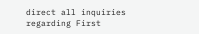direct all inquiries regarding First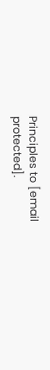Principles to [email protected].